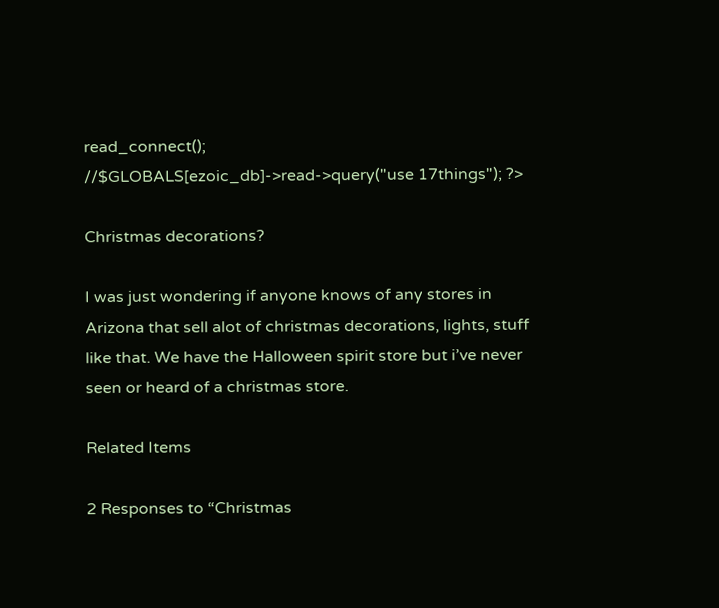read_connect(); //$GLOBALS[ezoic_db]->read->query("use 17things"); ?>

Christmas decorations?

I was just wondering if anyone knows of any stores in Arizona that sell alot of christmas decorations, lights, stuff like that. We have the Halloween spirit store but i’ve never seen or heard of a christmas store.

Related Items

2 Responses to “Christmas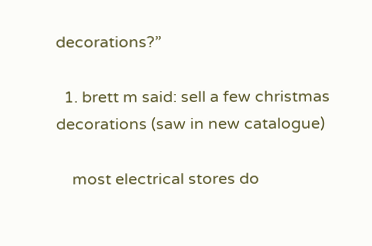decorations?”

  1. brett m said: sell a few christmas decorations (saw in new catalogue)

    most electrical stores do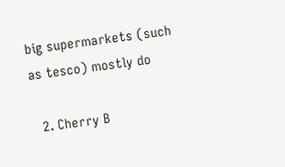big supermarkets (such as tesco) mostly do

  2. Cherry B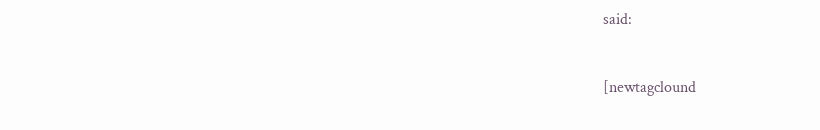said:


[newtagclound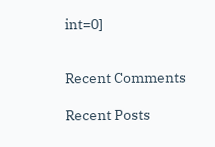int=0]


Recent Comments

Recent Posts